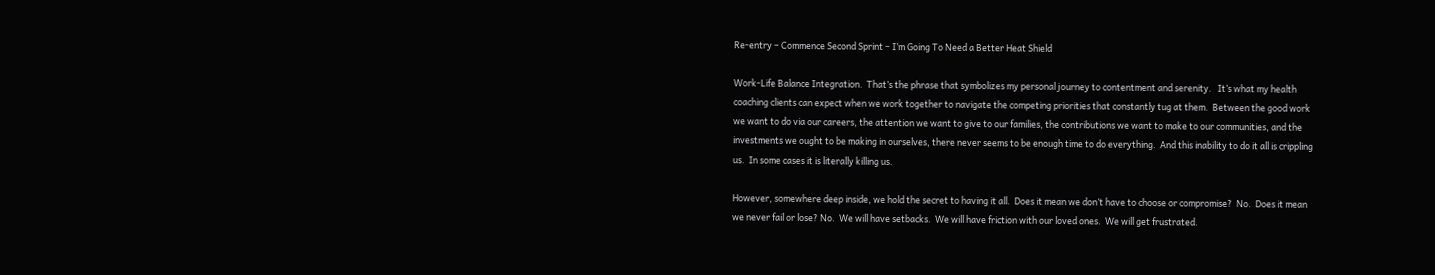Re-entry – Commence Second Sprint – I’m Going To Need a Better Heat Shield

Work-Life Balance Integration.  That’s the phrase that symbolizes my personal journey to contentment and serenity.   It’s what my health coaching clients can expect when we work together to navigate the competing priorities that constantly tug at them.  Between the good work we want to do via our careers, the attention we want to give to our families, the contributions we want to make to our communities, and the investments we ought to be making in ourselves, there never seems to be enough time to do everything.  And this inability to do it all is crippling us.  In some cases it is literally killing us.

However, somewhere deep inside, we hold the secret to having it all.  Does it mean we don’t have to choose or compromise?  No.  Does it mean we never fail or lose? No.  We will have setbacks.  We will have friction with our loved ones.  We will get frustrated.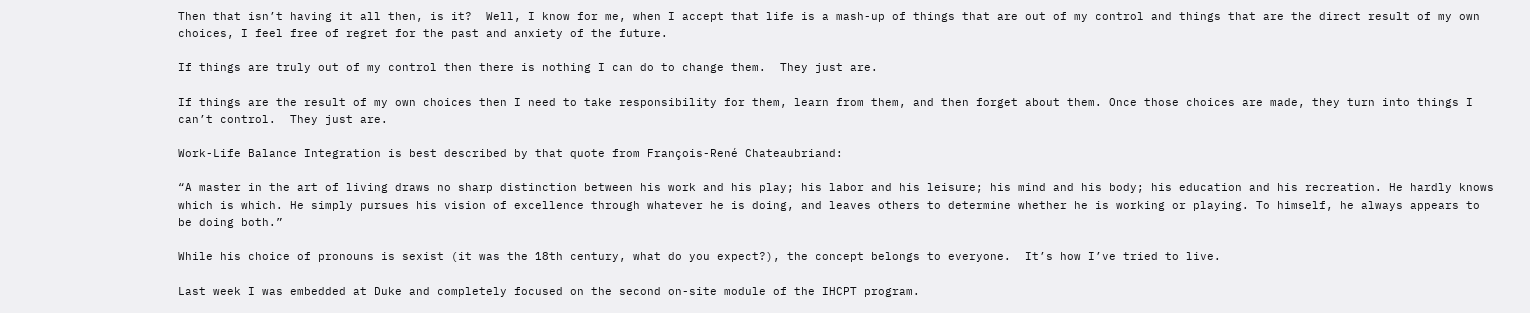Then that isn’t having it all then, is it?  Well, I know for me, when I accept that life is a mash-up of things that are out of my control and things that are the direct result of my own choices, I feel free of regret for the past and anxiety of the future.

If things are truly out of my control then there is nothing I can do to change them.  They just are.

If things are the result of my own choices then I need to take responsibility for them, learn from them, and then forget about them. Once those choices are made, they turn into things I can’t control.  They just are.

Work-Life Balance Integration is best described by that quote from François-René Chateaubriand:

“A master in the art of living draws no sharp distinction between his work and his play; his labor and his leisure; his mind and his body; his education and his recreation. He hardly knows which is which. He simply pursues his vision of excellence through whatever he is doing, and leaves others to determine whether he is working or playing. To himself, he always appears to be doing both.”

While his choice of pronouns is sexist (it was the 18th century, what do you expect?), the concept belongs to everyone.  It’s how I’ve tried to live.

Last week I was embedded at Duke and completely focused on the second on-site module of the IHCPT program.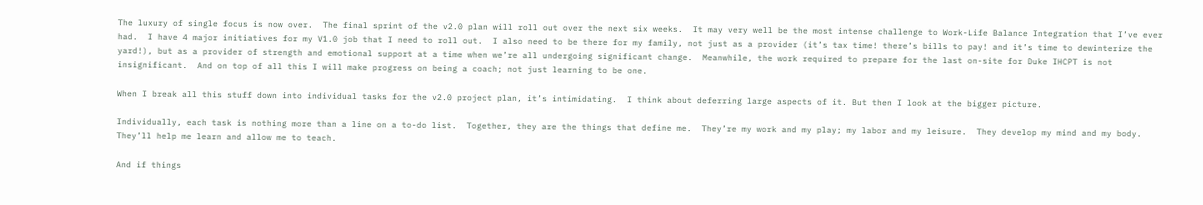The luxury of single focus is now over.  The final sprint of the v2.0 plan will roll out over the next six weeks.  It may very well be the most intense challenge to Work-Life Balance Integration that I’ve ever had.  I have 4 major initiatives for my V1.0 job that I need to roll out.  I also need to be there for my family, not just as a provider (it’s tax time! there’s bills to pay! and it’s time to dewinterize the yard!), but as a provider of strength and emotional support at a time when we’re all undergoing significant change.  Meanwhile, the work required to prepare for the last on-site for Duke IHCPT is not insignificant.  And on top of all this I will make progress on being a coach; not just learning to be one.

When I break all this stuff down into individual tasks for the v2.0 project plan, it’s intimidating.  I think about deferring large aspects of it. But then I look at the bigger picture.

Individually, each task is nothing more than a line on a to-do list.  Together, they are the things that define me.  They’re my work and my play; my labor and my leisure.  They develop my mind and my body.  They’ll help me learn and allow me to teach.

And if things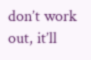don’t work out, it’ll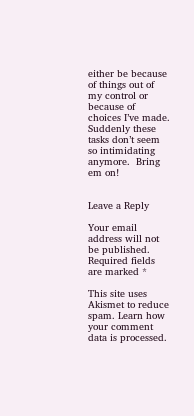either be because of things out of my control or because of choices I’ve made.  Suddenly these tasks don’t seem so intimidating anymore.  Bring em on!


Leave a Reply

Your email address will not be published. Required fields are marked *

This site uses Akismet to reduce spam. Learn how your comment data is processed.